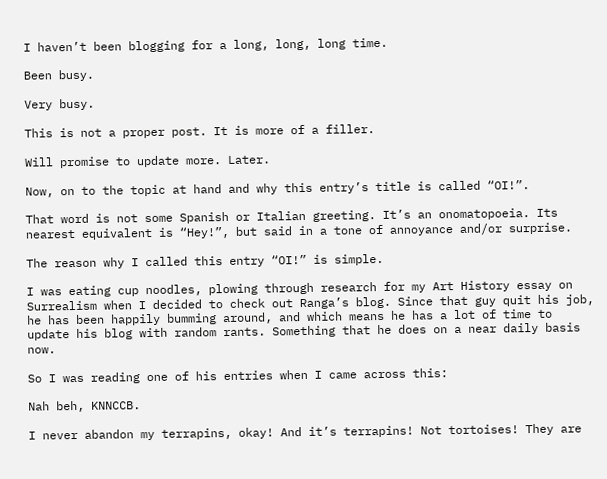I haven’t been blogging for a long, long, long time.

Been busy.

Very busy.

This is not a proper post. It is more of a filler.

Will promise to update more. Later.

Now, on to the topic at hand and why this entry’s title is called “OI!”.

That word is not some Spanish or Italian greeting. It’s an onomatopoeia. Its nearest equivalent is “Hey!”, but said in a tone of annoyance and/or surprise.

The reason why I called this entry “OI!” is simple.

I was eating cup noodles, plowing through research for my Art History essay on Surrealism when I decided to check out Ranga’s blog. Since that guy quit his job, he has been happily bumming around, and which means he has a lot of time to update his blog with random rants. Something that he does on a near daily basis now.

So I was reading one of his entries when I came across this:

Nah beh, KNNCCB.

I never abandon my terrapins, okay! And it’s terrapins! Not tortoises! They are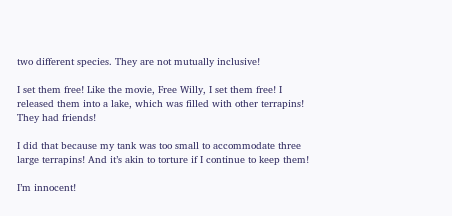two different species. They are not mutually inclusive!

I set them free! Like the movie, Free Willy, I set them free! I released them into a lake, which was filled with other terrapins! They had friends!

I did that because my tank was too small to accommodate three large terrapins! And it’s akin to torture if I continue to keep them!

I’m innocent!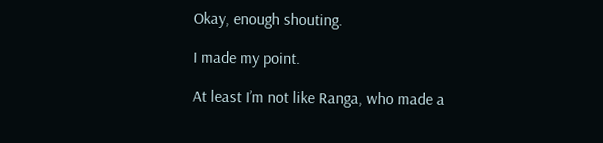Okay, enough shouting.

I made my point.

At least I’m not like Ranga, who made a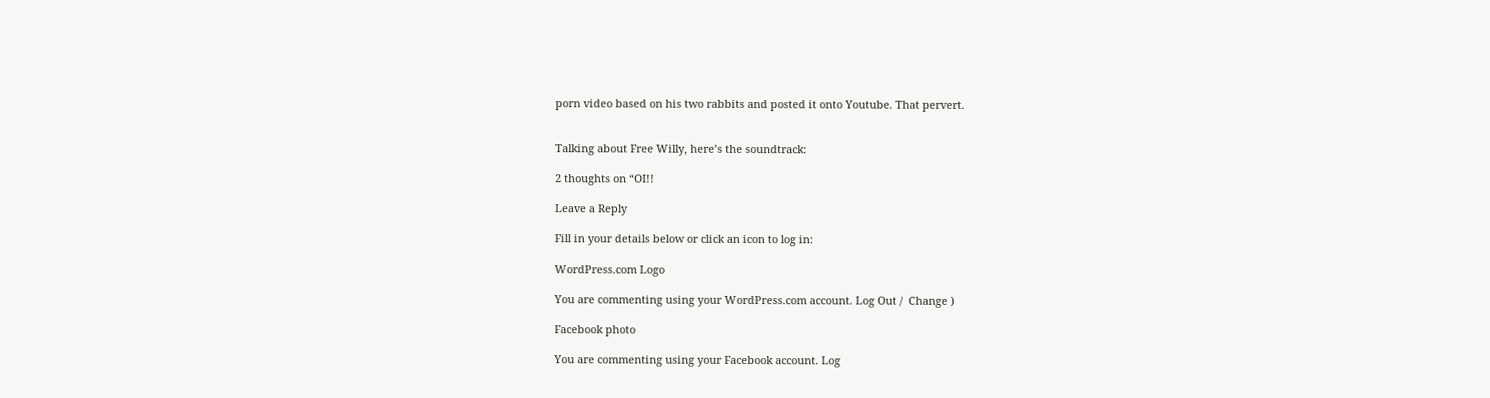porn video based on his two rabbits and posted it onto Youtube. That pervert.


Talking about Free Willy, here’s the soundtrack:

2 thoughts on “OI!!

Leave a Reply

Fill in your details below or click an icon to log in:

WordPress.com Logo

You are commenting using your WordPress.com account. Log Out /  Change )

Facebook photo

You are commenting using your Facebook account. Log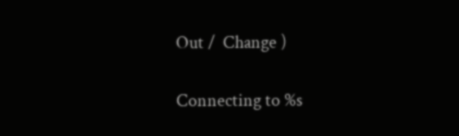Out /  Change )

Connecting to %s